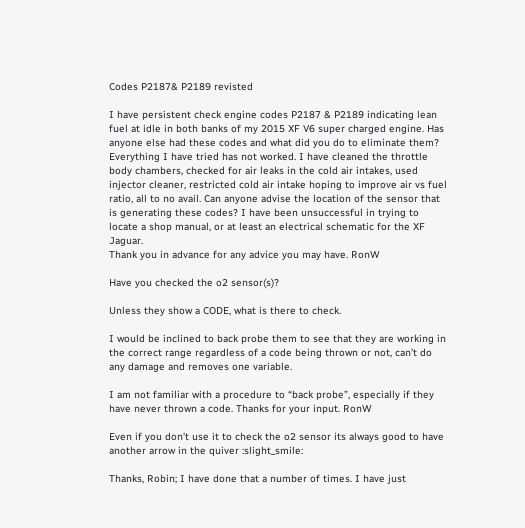Codes P2187& P2189 revisted

I have persistent check engine codes P2187 & P2189 indicating lean fuel at idle in both banks of my 2015 XF V6 super charged engine. Has anyone else had these codes and what did you do to eliminate them? Everything I have tried has not worked. I have cleaned the throttle body chambers, checked for air leaks in the cold air intakes, used injector cleaner, restricted cold air intake hoping to improve air vs fuel ratio, all to no avail. Can anyone advise the location of the sensor that is generating these codes? I have been unsuccessful in trying to locate a shop manual, or at least an electrical schematic for the XF Jaguar.
Thank you in advance for any advice you may have. RonW

Have you checked the o2 sensor(s)?

Unless they show a CODE, what is there to check.

I would be inclined to back probe them to see that they are working in the correct range regardless of a code being thrown or not, can’t do any damage and removes one variable.

I am not familiar with a procedure to “back probe”, especially if they have never thrown a code. Thanks for your input. RonW

Even if you don’t use it to check the o2 sensor its always good to have another arrow in the quiver :slight_smile:

Thanks, Robin; I have done that a number of times. I have just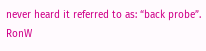never heard it referred to as: “back probe”. RonW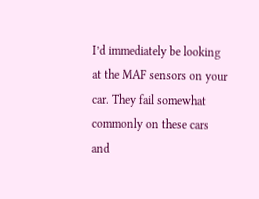I’d immediately be looking at the MAF sensors on your car. They fail somewhat commonly on these cars and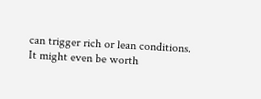can trigger rich or lean conditions. It might even be worth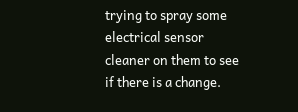trying to spray some electrical sensor cleaner on them to see if there is a change.